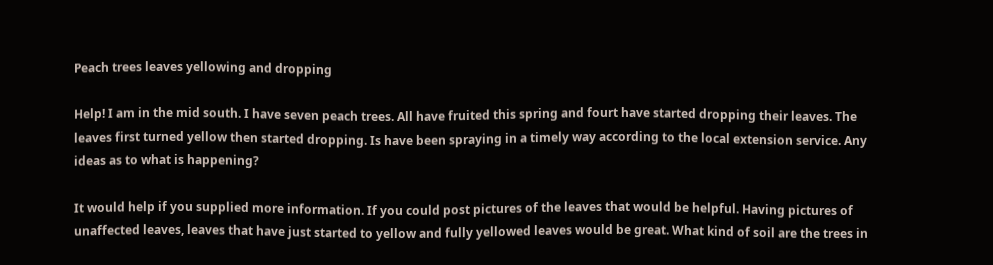Peach trees leaves yellowing and dropping

Help! I am in the mid south. I have seven peach trees. All have fruited this spring and fourt have started dropping their leaves. The leaves first turned yellow then started dropping. Is have been spraying in a timely way according to the local extension service. Any ideas as to what is happening?

It would help if you supplied more information. If you could post pictures of the leaves that would be helpful. Having pictures of unaffected leaves, leaves that have just started to yellow and fully yellowed leaves would be great. What kind of soil are the trees in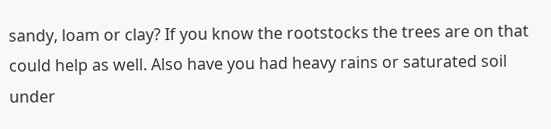sandy, loam or clay? If you know the rootstocks the trees are on that could help as well. Also have you had heavy rains or saturated soil under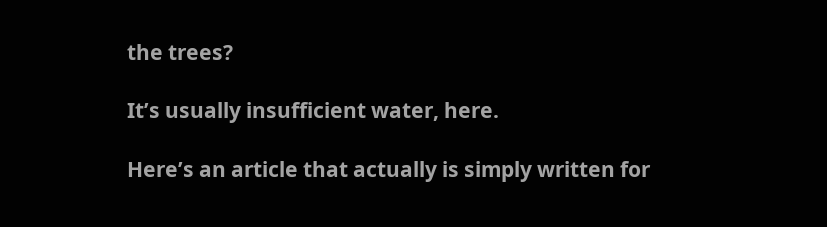the trees?

It’s usually insufficient water, here.

Here’s an article that actually is simply written for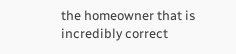the homeowner that is incredibly correct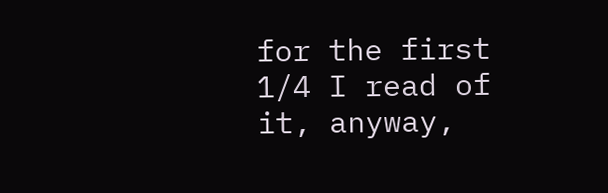for the first 1/4 I read of it, anyway,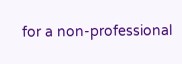for a non-professional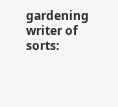gardening writer of sorts: